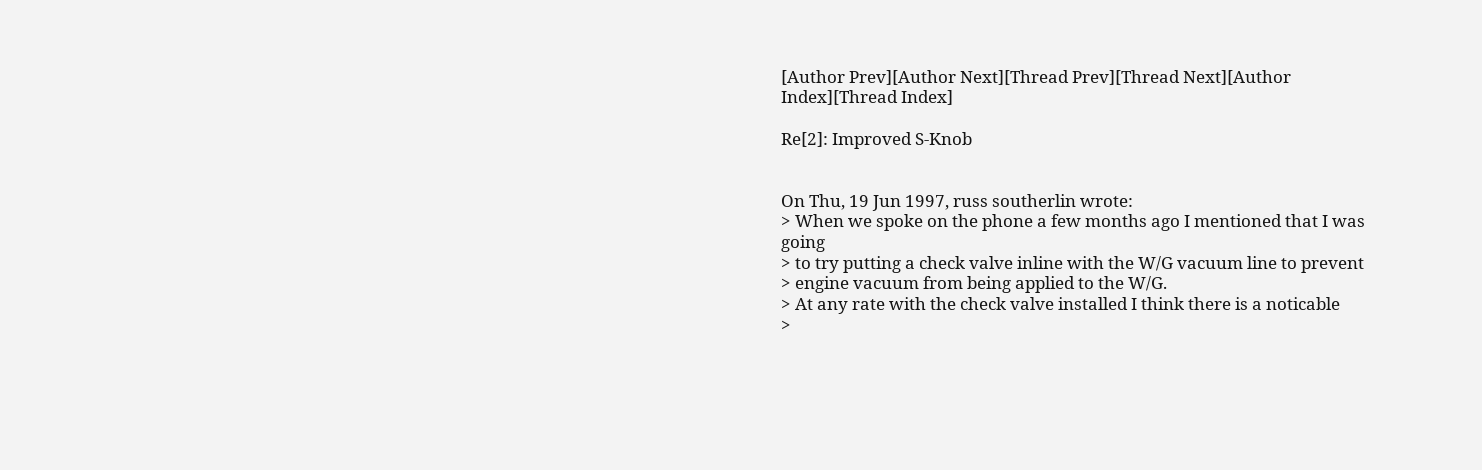[Author Prev][Author Next][Thread Prev][Thread Next][Author Index][Thread Index]

Re[2]: Improved S-Knob


On Thu, 19 Jun 1997, russ southerlin wrote:
> When we spoke on the phone a few months ago I mentioned that I was going
> to try putting a check valve inline with the W/G vacuum line to prevent
> engine vacuum from being applied to the W/G.
> At any rate with the check valve installed I think there is a noticable
>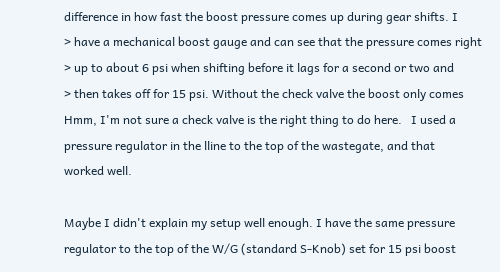difference in how fast the boost pressure comes up during gear shifts. I
> have a mechanical boost gauge and can see that the pressure comes right
> up to about 6 psi when shifting before it lags for a second or two and
> then takes off for 15 psi. Without the check valve the boost only comes
Hmm, I'm not sure a check valve is the right thing to do here.   I used a
pressure regulator in the lline to the top of the wastegate, and that
worked well.

Maybe I didn't explain my setup well enough. I have the same pressure
regulator to the top of the W/G (standard S-Knob) set for 15 psi boost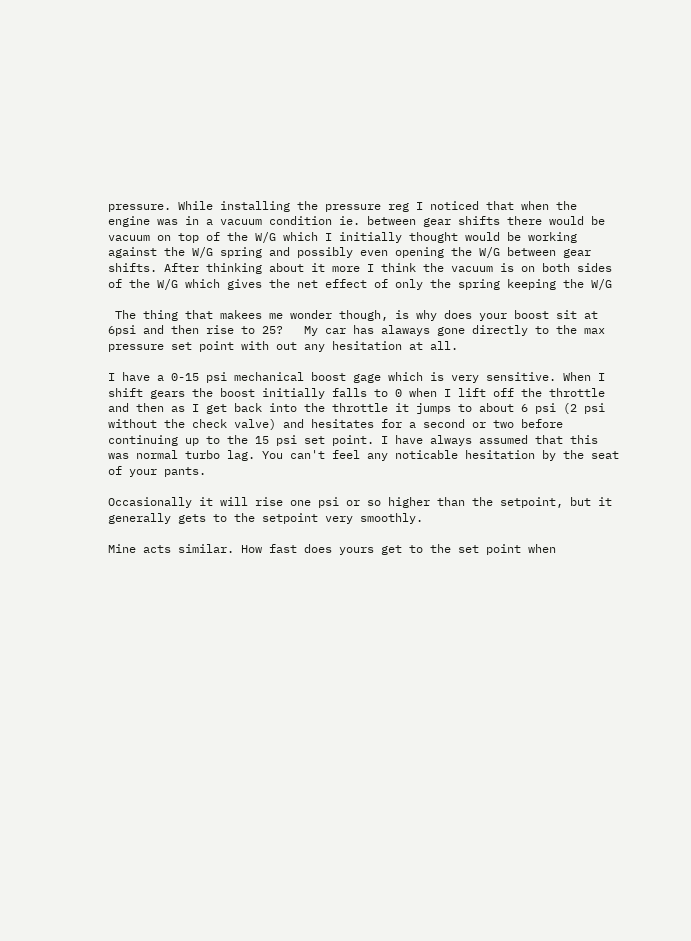pressure. While installing the pressure reg I noticed that when the
engine was in a vacuum condition ie. between gear shifts there would be
vacuum on top of the W/G which I initially thought would be working
against the W/G spring and possibly even opening the W/G between gear
shifts. After thinking about it more I think the vacuum is on both sides
of the W/G which gives the net effect of only the spring keeping the W/G

 The thing that makees me wonder though, is why does your boost sit at
6psi and then rise to 25?   My car has alaways gone directly to the max
pressure set point with out any hesitation at all.

I have a 0-15 psi mechanical boost gage which is very sensitive. When I
shift gears the boost initially falls to 0 when I lift off the throttle
and then as I get back into the throttle it jumps to about 6 psi (2 psi
without the check valve) and hesitates for a second or two before
continuing up to the 15 psi set point. I have always assumed that this
was normal turbo lag. You can't feel any noticable hesitation by the seat
of your pants.

Occasionally it will rise one psi or so higher than the setpoint, but it
generally gets to the setpoint very smoothly.

Mine acts similar. How fast does yours get to the set point when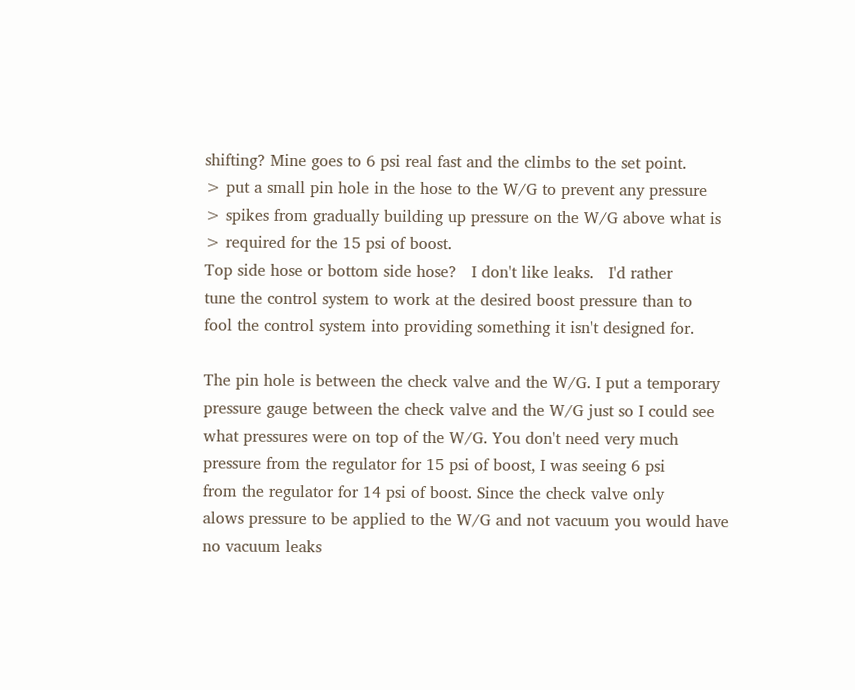shifting? Mine goes to 6 psi real fast and the climbs to the set point.
> put a small pin hole in the hose to the W/G to prevent any pressure
> spikes from gradually building up pressure on the W/G above what is
> required for the 15 psi of boost.
Top side hose or bottom side hose?   I don't like leaks.   I'd rather
tune the control system to work at the desired boost pressure than to
fool the control system into providing something it isn't designed for.

The pin hole is between the check valve and the W/G. I put a temporary
pressure gauge between the check valve and the W/G just so I could see
what pressures were on top of the W/G. You don't need very much
pressure from the regulator for 15 psi of boost, I was seeing 6 psi
from the regulator for 14 psi of boost. Since the check valve only
alows pressure to be applied to the W/G and not vacuum you would have
no vacuum leaks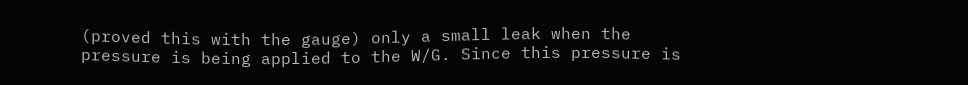(proved this with the gauge) only a small leak when the
pressure is being applied to the W/G. Since this pressure is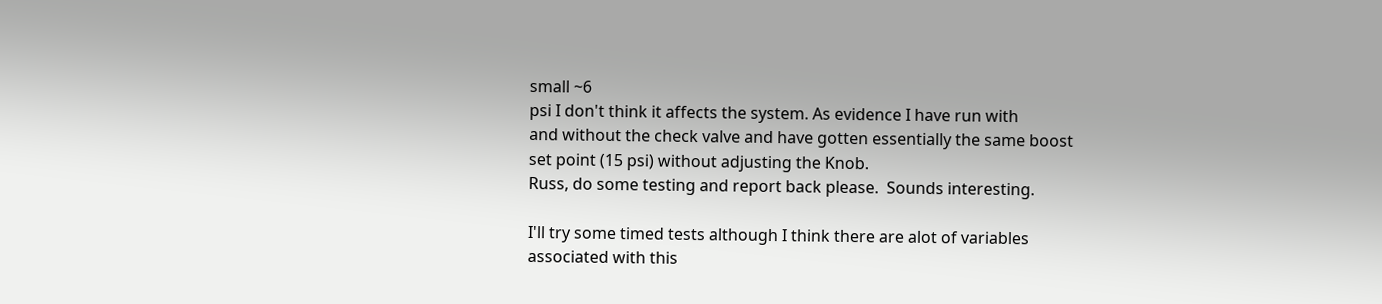small ~6
psi I don't think it affects the system. As evidence I have run with
and without the check valve and have gotten essentially the same boost
set point (15 psi) without adjusting the Knob.
Russ, do some testing and report back please.  Sounds interesting.

I'll try some timed tests although I think there are alot of variables
associated with this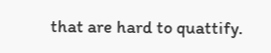that are hard to quattify.